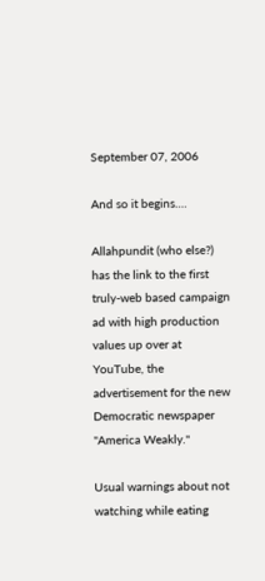September 07, 2006

And so it begins....

Allahpundit (who else?) has the link to the first truly-web based campaign ad with high production values up over at YouTube, the advertisement for the new Democratic newspaper "America Weakly."

Usual warnings about not watching while eating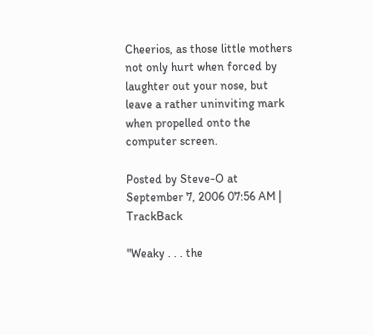Cheerios, as those little mothers not only hurt when forced by laughter out your nose, but leave a rather uninviting mark when propelled onto the computer screen.

Posted by Steve-O at September 7, 2006 07:56 AM | TrackBack

"Weaky . . . the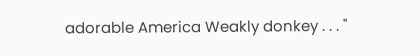adorable America Weakly donkey . . . "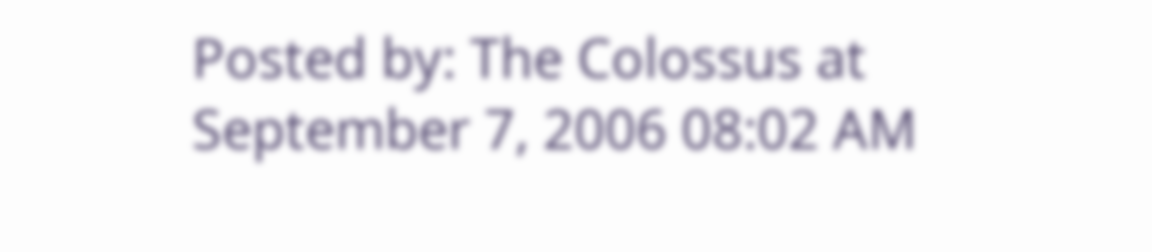Posted by: The Colossus at September 7, 2006 08:02 AM